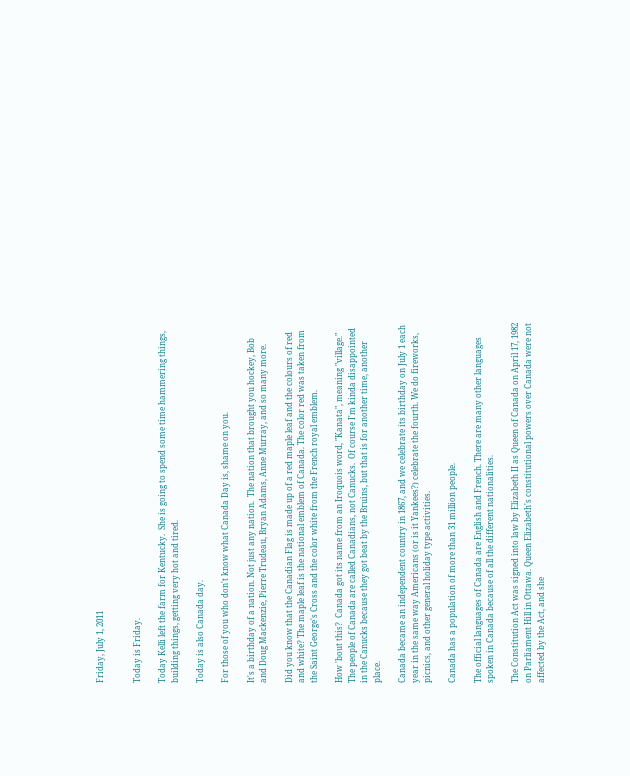Friday, July 1, 2011


Today is Friday.

Today Kelli left the farm for Kentucky.  She is going to spend some time hammering things, building things, getting very hot and tired.

Today is also Canada day.

For those of you who don't know what Canada Day is, shame on you.

It's a birthday of a nation. Not just any nation.  The nation that brought you hockey, Bob and Doug Mackenzie, Pierre Trudeau, Bryan Adams, Anne Murray, and so many more.

Did you know that the Canadian Flag is made up of a red maple leaf and the colours of red and white? The maple leaf is the national emblem of Canada. The color red was taken from the Saint George's Cross and the color white from the French royal emblem.

How 'bout this?  Canada got its name from an Iroquois word, "Kanata", meaning "village." The people of Canada are called Canadians, not Canucks.  Of course I'm kinda disappointed in the Canucks because they got beat by the Bruins, but that is for another time, another place.

Canada became an independent country in 1867, and we celebrate its birthday on July 1 each year in the same way Americans (or is it Yankees?) celebrate the fourth. We do fireworks, picnics, and other general holiday type activities.

Canada has a population of more than 31 million people.

The official languages of Canada are English and French. There are many other languages spoken in Canada because of all the different nationalities.

The Constitution Act was signed into law by Elizabeth II as Queen of Canada on April 17, 1982 on Parliament Hill in Ottawa. Queen Elizabeth's constitutional powers over Canada were not affected by the Act, and she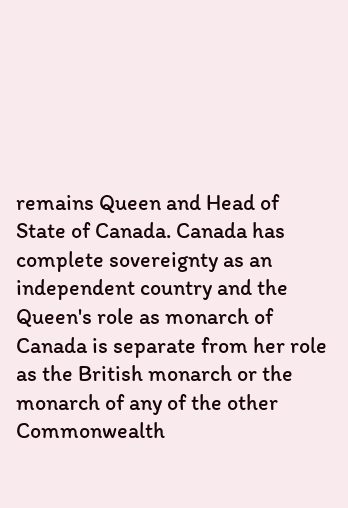remains Queen and Head of State of Canada. Canada has complete sovereignty as an independent country and the Queen's role as monarch of Canada is separate from her role as the British monarch or the monarch of any of the other Commonwealth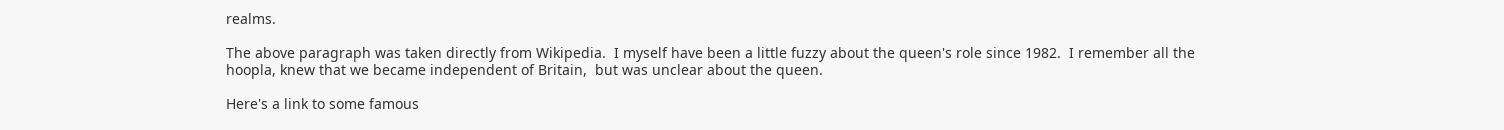realms.

The above paragraph was taken directly from Wikipedia.  I myself have been a little fuzzy about the queen's role since 1982.  I remember all the hoopla, knew that we became independent of Britain,  but was unclear about the queen.

Here's a link to some famous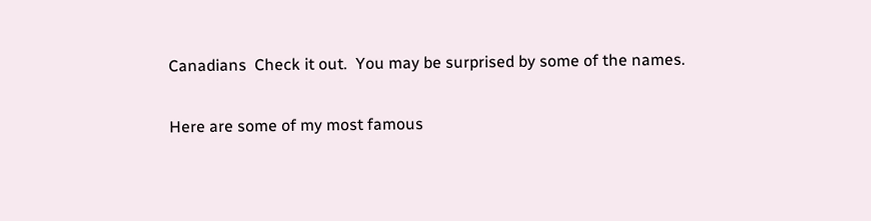Canadians  Check it out.  You may be surprised by some of the names.

Here are some of my most famous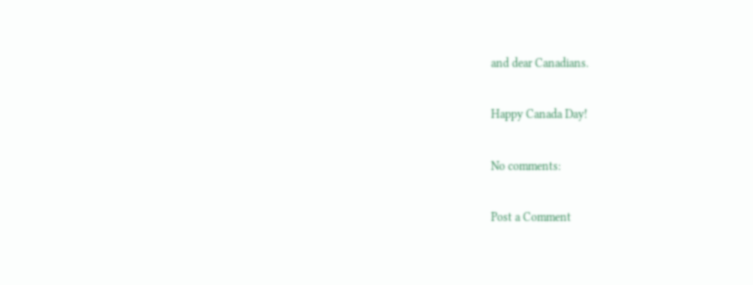and dear Canadians.

Happy Canada Day!

No comments:

Post a Comment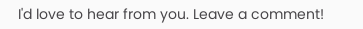I'd love to hear from you. Leave a comment!